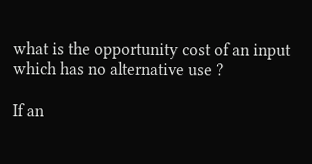what is the opportunity cost of an input which has no alternative use ?

If an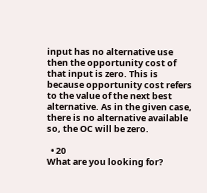input has no alternative use then the opportunity cost of that input is zero. This is because opportunity cost refers to the value of the next best alternative. As in the given case, there is no alternative available so, the OC will be zero.

  • 20
What are you looking for?